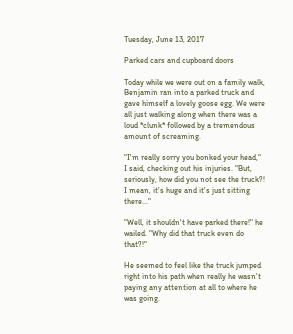Tuesday, June 13, 2017

Parked cars and cupboard doors

Today while we were out on a family walk, Benjamin ran into a parked truck and gave himself a lovely goose egg. We were all just walking along when there was a loud *clunk* followed by a tremendous amount of screaming.

"I'm really sorry you bonked your head," I said, checking out his injuries. "But, seriously, how did you not see the truck?! I mean, it's huge and it's just sitting there..."

"Well, it shouldn't have parked there!" he wailed. "Why did that truck even do that?!"

He seemed to feel like the truck jumped right into his path when really he wasn't paying any attention at all to where he was going.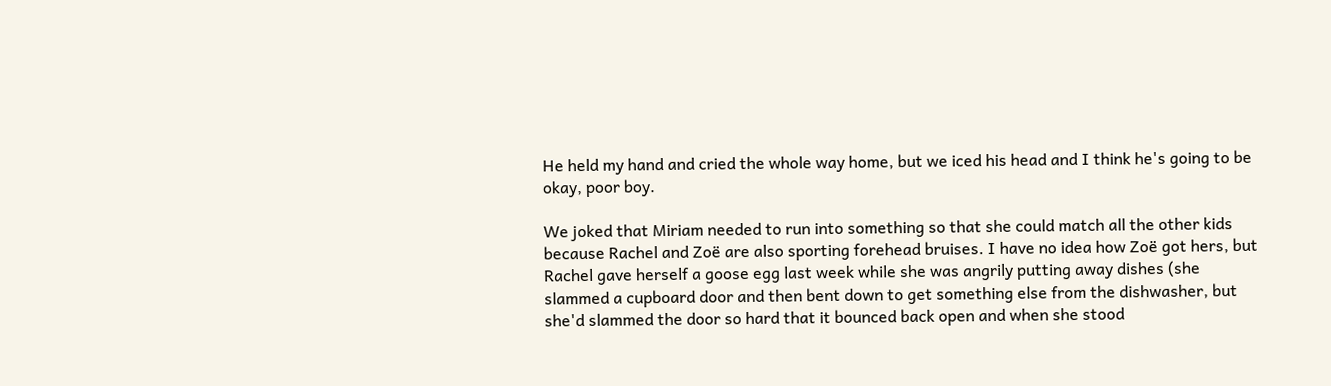He held my hand and cried the whole way home, but we iced his head and I think he's going to be okay, poor boy.

We joked that Miriam needed to run into something so that she could match all the other kids because Rachel and Zoë are also sporting forehead bruises. I have no idea how Zoë got hers, but Rachel gave herself a goose egg last week while she was angrily putting away dishes (she slammed a cupboard door and then bent down to get something else from the dishwasher, but she'd slammed the door so hard that it bounced back open and when she stood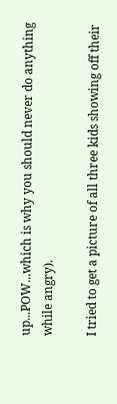up...POW...which is why you should never do anything while angry).

I tried to get a picture of all three kids showing off their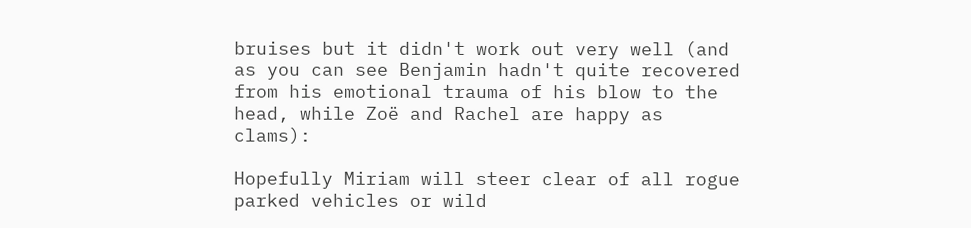bruises but it didn't work out very well (and as you can see Benjamin hadn't quite recovered from his emotional trauma of his blow to the head, while Zoë and Rachel are happy as clams):

Hopefully Miriam will steer clear of all rogue parked vehicles or wild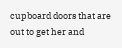cupboard doors that are out to get her and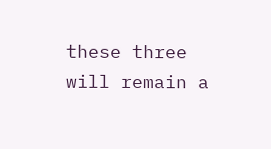these three will remain a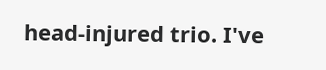head-injured trio. I've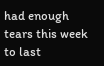had enough tears this week to last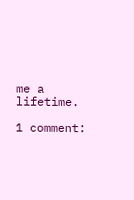me a lifetime.

1 comment: